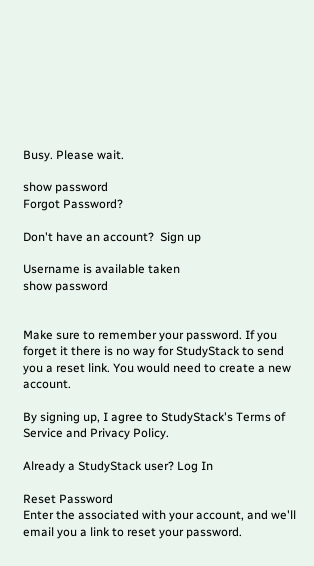Busy. Please wait.

show password
Forgot Password?

Don't have an account?  Sign up

Username is available taken
show password


Make sure to remember your password. If you forget it there is no way for StudyStack to send you a reset link. You would need to create a new account.

By signing up, I agree to StudyStack's Terms of Service and Privacy Policy.

Already a StudyStack user? Log In

Reset Password
Enter the associated with your account, and we'll email you a link to reset your password.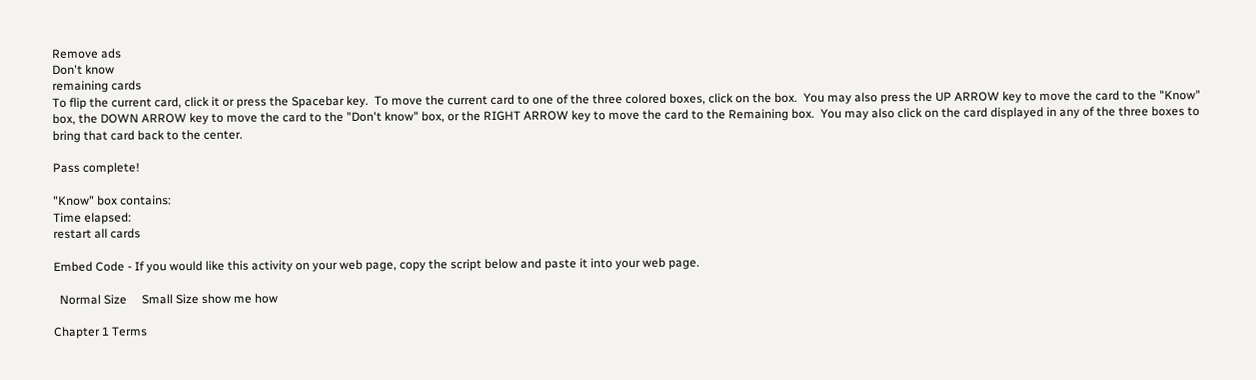Remove ads
Don't know
remaining cards
To flip the current card, click it or press the Spacebar key.  To move the current card to one of the three colored boxes, click on the box.  You may also press the UP ARROW key to move the card to the "Know" box, the DOWN ARROW key to move the card to the "Don't know" box, or the RIGHT ARROW key to move the card to the Remaining box.  You may also click on the card displayed in any of the three boxes to bring that card back to the center.

Pass complete!

"Know" box contains:
Time elapsed:
restart all cards

Embed Code - If you would like this activity on your web page, copy the script below and paste it into your web page.

  Normal Size     Small Size show me how

Chapter 1 Terms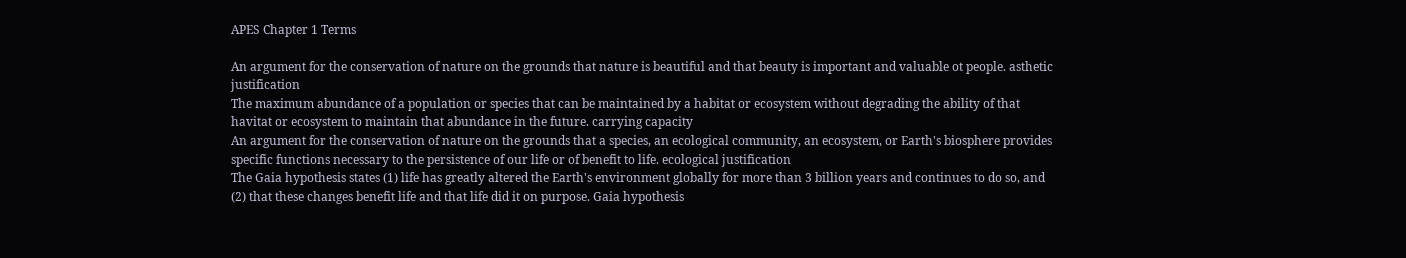APES Chapter 1 Terms

An argument for the conservation of nature on the grounds that nature is beautiful and that beauty is important and valuable ot people. asthetic justification
The maximum abundance of a population or species that can be maintained by a habitat or ecosystem without degrading the ability of that havitat or ecosystem to maintain that abundance in the future. carrying capacity
An argument for the conservation of nature on the grounds that a species, an ecological community, an ecosystem, or Earth's biosphere provides specific functions necessary to the persistence of our life or of benefit to life. ecological justification
The Gaia hypothesis states (1) life has greatly altered the Earth's environment globally for more than 3 billion years and continues to do so, and (2) that these changes benefit life and that life did it on purpose. Gaia hypothesis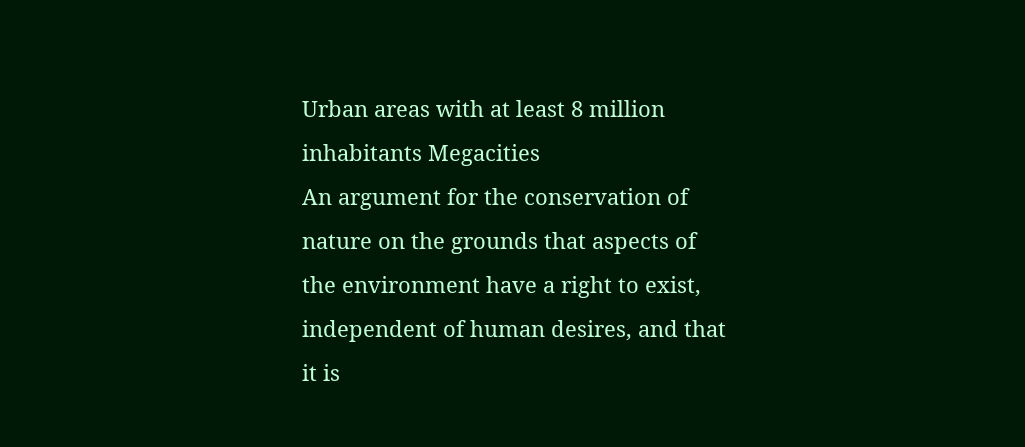Urban areas with at least 8 million inhabitants Megacities
An argument for the conservation of nature on the grounds that aspects of the environment have a right to exist, independent of human desires, and that it is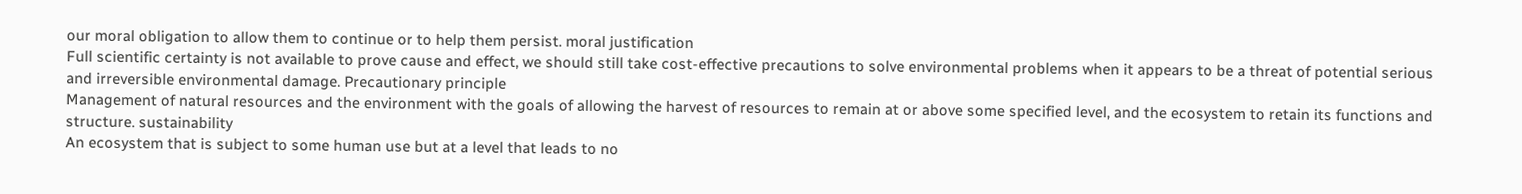our moral obligation to allow them to continue or to help them persist. moral justification
Full scientific certainty is not available to prove cause and effect, we should still take cost-effective precautions to solve environmental problems when it appears to be a threat of potential serious and irreversible environmental damage. Precautionary principle
Management of natural resources and the environment with the goals of allowing the harvest of resources to remain at or above some specified level, and the ecosystem to retain its functions and structure. sustainability
An ecosystem that is subject to some human use but at a level that leads to no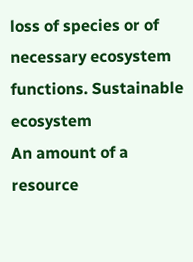loss of species or of necessary ecosystem functions. Sustainable ecosystem
An amount of a resource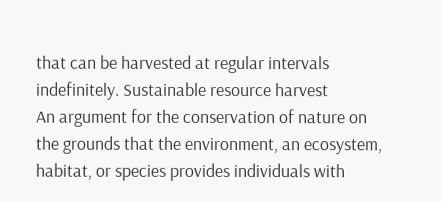that can be harvested at regular intervals indefinitely. Sustainable resource harvest
An argument for the conservation of nature on the grounds that the environment, an ecosystem, habitat, or species provides individuals with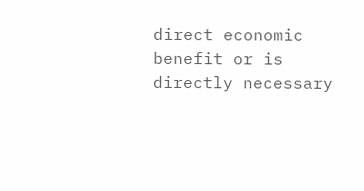direct economic benefit or is directly necessary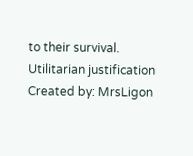to their survival. Utilitarian justification
Created by: MrsLigon